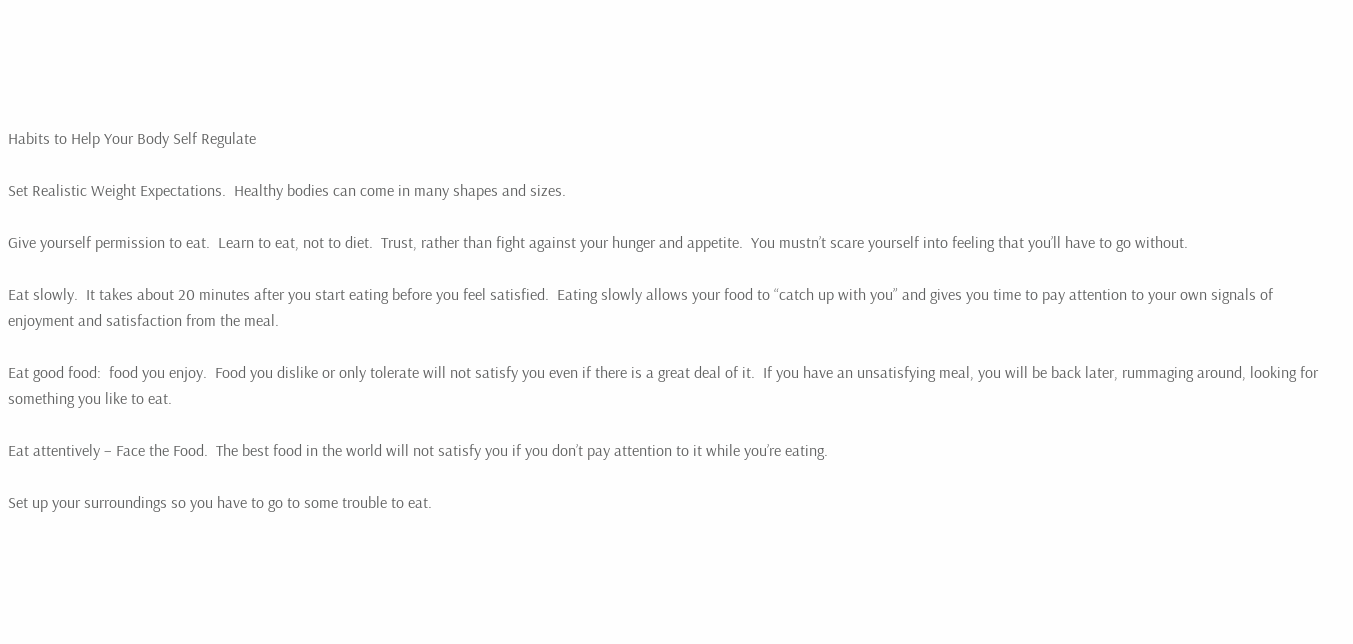Habits to Help Your Body Self Regulate

Set Realistic Weight Expectations.  Healthy bodies can come in many shapes and sizes.

Give yourself permission to eat.  Learn to eat, not to diet.  Trust, rather than fight against your hunger and appetite.  You mustn’t scare yourself into feeling that you’ll have to go without.

Eat slowly.  It takes about 20 minutes after you start eating before you feel satisfied.  Eating slowly allows your food to “catch up with you” and gives you time to pay attention to your own signals of enjoyment and satisfaction from the meal.

Eat good food:  food you enjoy.  Food you dislike or only tolerate will not satisfy you even if there is a great deal of it.  If you have an unsatisfying meal, you will be back later, rummaging around, looking for something you like to eat.

Eat attentively – Face the Food.  The best food in the world will not satisfy you if you don’t pay attention to it while you’re eating.

Set up your surroundings so you have to go to some trouble to eat.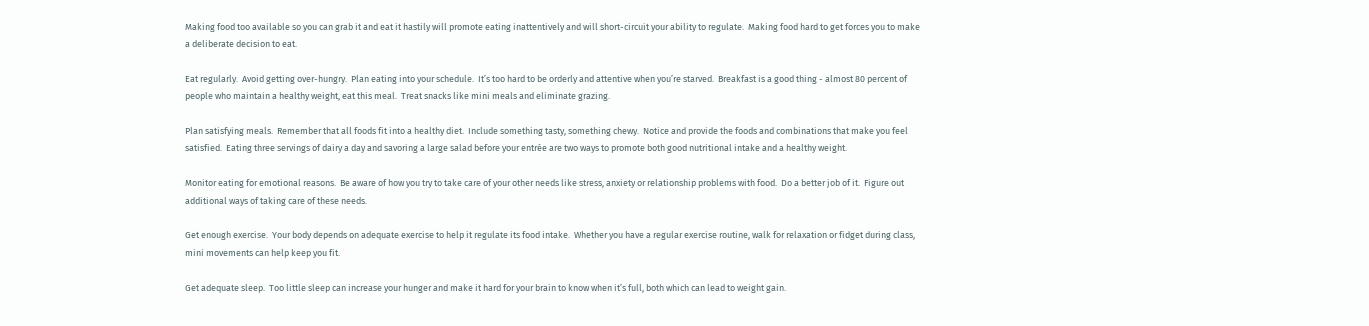Making food too available so you can grab it and eat it hastily will promote eating inattentively and will short-circuit your ability to regulate.  Making food hard to get forces you to make a deliberate decision to eat.

Eat regularly.  Avoid getting over-hungry.  Plan eating into your schedule.  It’s too hard to be orderly and attentive when you’re starved.  Breakfast is a good thing - almost 80 percent of people who maintain a healthy weight, eat this meal.  Treat snacks like mini meals and eliminate grazing.

Plan satisfying meals.  Remember that all foods fit into a healthy diet.  Include something tasty, something chewy.  Notice and provide the foods and combinations that make you feel satisfied.  Eating three servings of dairy a day and savoring a large salad before your entrée are two ways to promote both good nutritional intake and a healthy weight.

Monitor eating for emotional reasons.  Be aware of how you try to take care of your other needs like stress, anxiety or relationship problems with food.  Do a better job of it.  Figure out additional ways of taking care of these needs.

Get enough exercise.  Your body depends on adequate exercise to help it regulate its food intake.  Whether you have a regular exercise routine, walk for relaxation or fidget during class, mini movements can help keep you fit.

Get adequate sleep.  Too little sleep can increase your hunger and make it hard for your brain to know when it’s full, both which can lead to weight gain.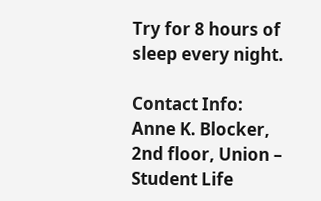Try for 8 hours of sleep every night.

Contact Info:  Anne K. Blocker, 2nd floor, Union – Student Life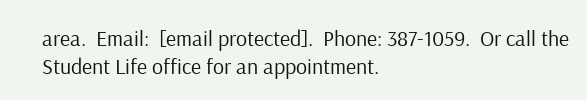area.  Email:  [email protected].  Phone: 387-1059.  Or call the Student Life office for an appointment.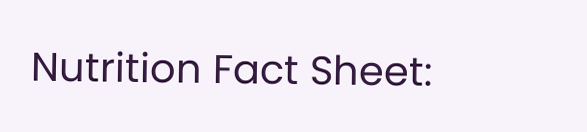Nutrition Fact Sheet: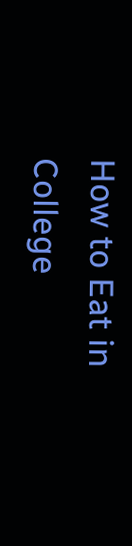How to Eat in College